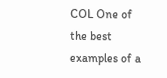COL One of the best examples of a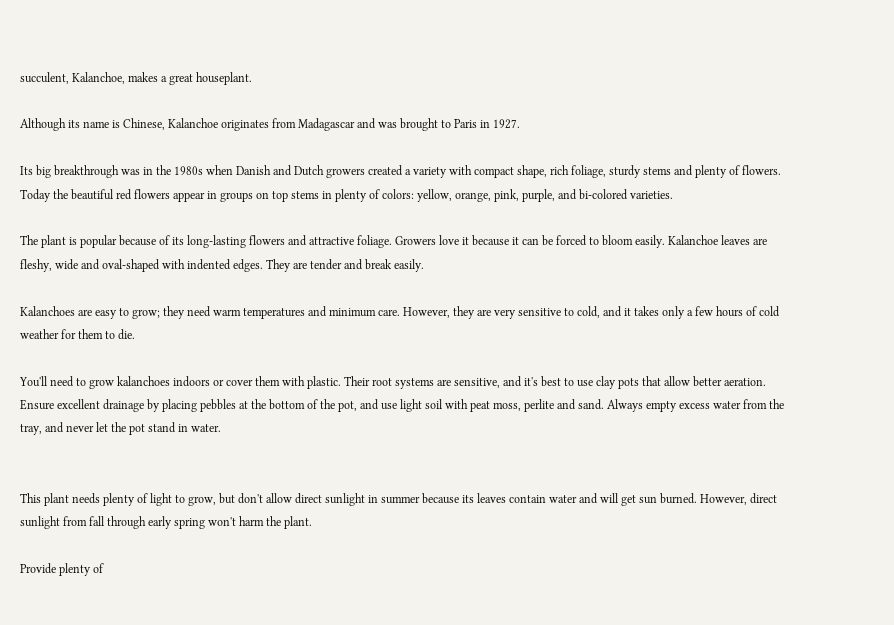succulent, Kalanchoe, makes a great houseplant.

Although its name is Chinese, Kalanchoe originates from Madagascar and was brought to Paris in 1927.

Its big breakthrough was in the 1980s when Danish and Dutch growers created a variety with compact shape, rich foliage, sturdy stems and plenty of flowers. Today the beautiful red flowers appear in groups on top stems in plenty of colors: yellow, orange, pink, purple, and bi-colored varieties.

The plant is popular because of its long-lasting flowers and attractive foliage. Growers love it because it can be forced to bloom easily. Kalanchoe leaves are fleshy, wide and oval-shaped with indented edges. They are tender and break easily.

Kalanchoes are easy to grow; they need warm temperatures and minimum care. However, they are very sensitive to cold, and it takes only a few hours of cold weather for them to die.

You'll need to grow kalanchoes indoors or cover them with plastic. Their root systems are sensitive, and it's best to use clay pots that allow better aeration. Ensure excellent drainage by placing pebbles at the bottom of the pot, and use light soil with peat moss, perlite and sand. Always empty excess water from the tray, and never let the pot stand in water.


This plant needs plenty of light to grow, but don't allow direct sunlight in summer because its leaves contain water and will get sun burned. However, direct sunlight from fall through early spring won't harm the plant.

Provide plenty of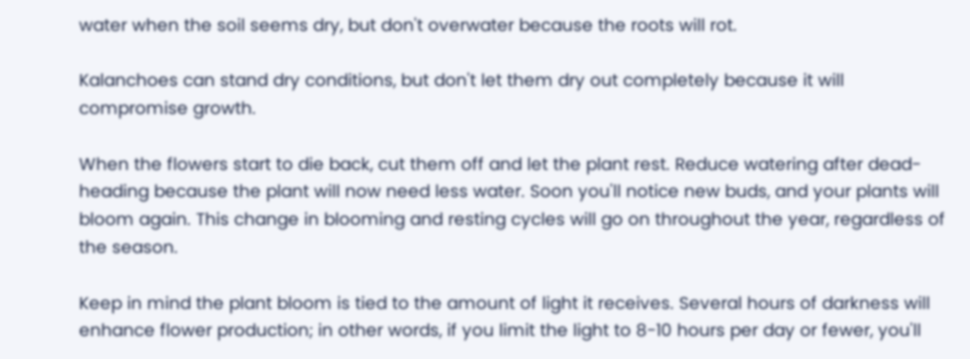water when the soil seems dry, but don't overwater because the roots will rot.

Kalanchoes can stand dry conditions, but don't let them dry out completely because it will compromise growth.

When the flowers start to die back, cut them off and let the plant rest. Reduce watering after dead-heading because the plant will now need less water. Soon you'll notice new buds, and your plants will bloom again. This change in blooming and resting cycles will go on throughout the year, regardless of the season.

Keep in mind the plant bloom is tied to the amount of light it receives. Several hours of darkness will enhance flower production; in other words, if you limit the light to 8-10 hours per day or fewer, you'll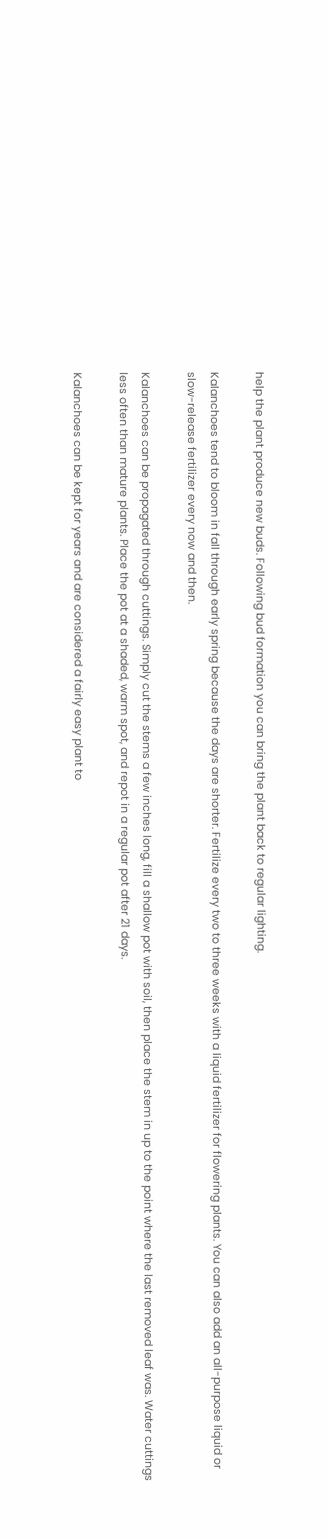help the plant produce new buds. Following bud formation you can bring the plant back to regular lighting.

Kalanchoes tend to bloom in fall through early spring because the days are shorter. Fertilize every two to three weeks with a liquid fertilizer for flowering plants. You can also add an all-purpose liquid or slow-release fertilizer every now and then.

Kalanchoes can be propagated through cuttings. Simply cut the stems a few inches long, fill a shallow pot with soil, then place the stem in up to the point where the last removed leaf was. Water cuttings less often than mature plants. Place the pot at a shaded, warm spot, and repot in a regular pot after 21 days.

Kalanchoes can be kept for years and are considered a fairly easy plant to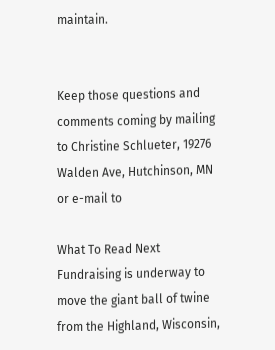maintain.


Keep those questions and comments coming by mailing to Christine Schlueter, 19276 Walden Ave, Hutchinson, MN or e-mail to

What To Read Next
Fundraising is underway to move the giant ball of twine from the Highland, Wisconsin,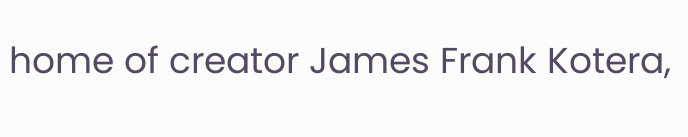home of creator James Frank Kotera,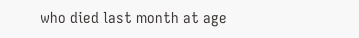who died last month at age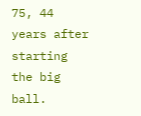75, 44 years after starting the big ball.